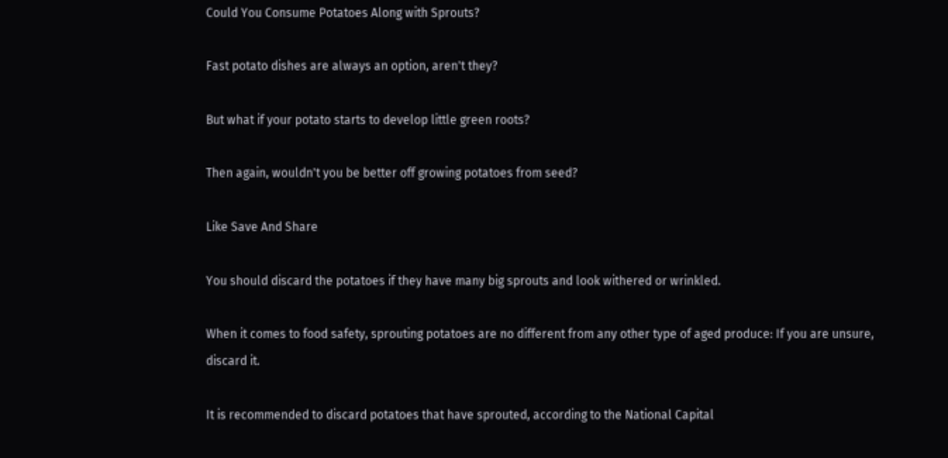Could You Consume Potatoes Along with Sprouts?

Fast potato dishes are always an option, aren't they?

But what if your potato starts to develop little green roots?

Then again, wouldn't you be better off growing potatoes from seed?

Like Save And Share

You should discard the potatoes if they have many big sprouts and look withered or wrinkled.

When it comes to food safety, sprouting potatoes are no different from any other type of aged produce: If you are unsure, discard it.

It is recommended to discard potatoes that have sprouted, according to the National Capital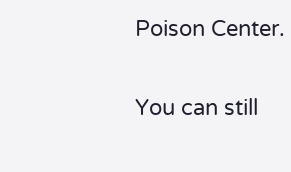Poison Center.

You can still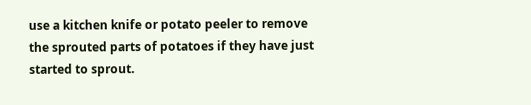use a kitchen knife or potato peeler to remove the sprouted parts of potatoes if they have just started to sprout.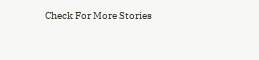Check For More Stories